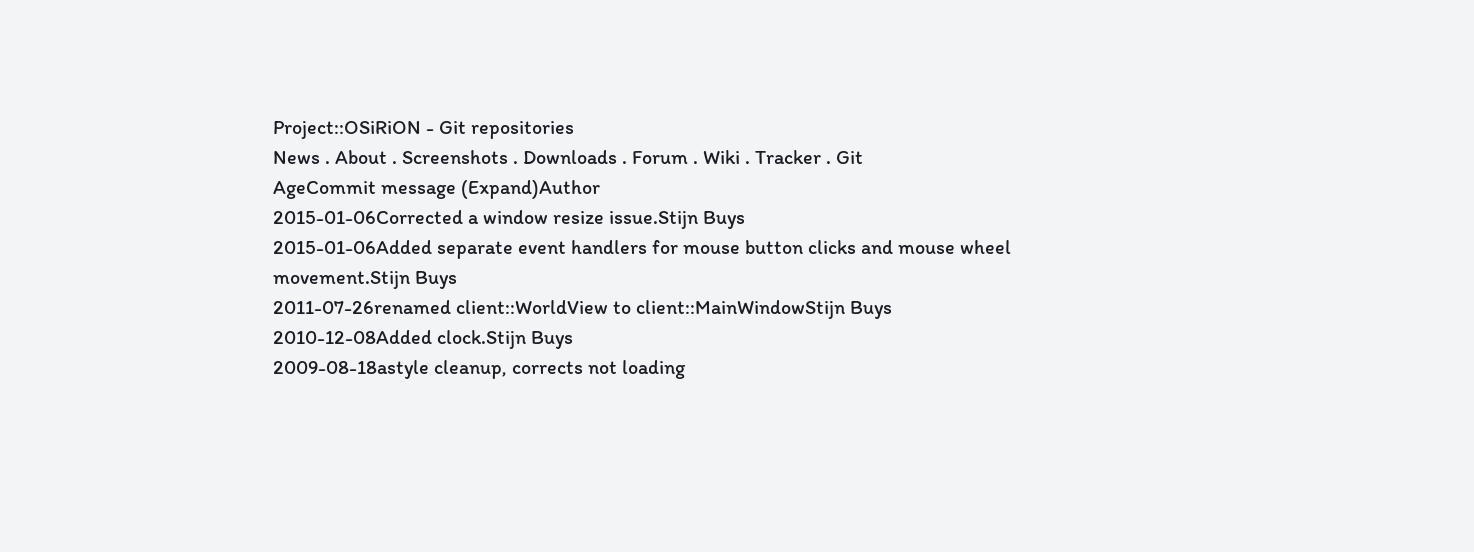Project::OSiRiON - Git repositories
News . About . Screenshots . Downloads . Forum . Wiki . Tracker . Git
AgeCommit message (Expand)Author
2015-01-06Corrected a window resize issue.Stijn Buys
2015-01-06Added separate event handlers for mouse button clicks and mouse wheel movement.Stijn Buys
2011-07-26renamed client::WorldView to client::MainWindowStijn Buys
2010-12-08Added clock.Stijn Buys
2009-08-18astyle cleanup, corrects not loading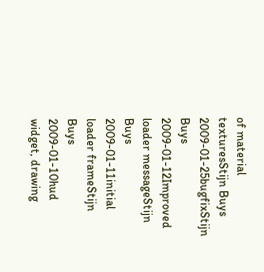of material texturesStijn Buys
2009-01-25bugfixStijn Buys
2009-01-12Improved loader messageStijn Buys
2009-01-11initial loader frameStijn Buys
2009-01-10hud widget, drawing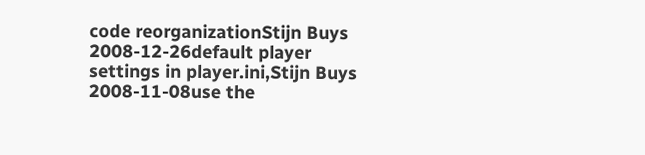code reorganizationStijn Buys
2008-12-26default player settings in player.ini,Stijn Buys
2008-11-08use the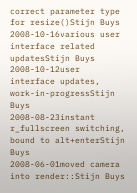correct parameter type for resize()Stijn Buys
2008-10-16various user interface related updatesStijn Buys
2008-10-12user interface updates, work-in-progressStijn Buys
2008-08-23instant r_fullscreen switching, bound to alt+enterStijn Buys
2008-06-01moved camera into render::Stijn Buys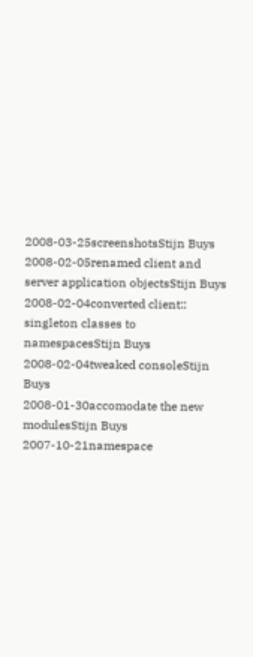2008-03-25screenshotsStijn Buys
2008-02-05renamed client and server application objectsStijn Buys
2008-02-04converted client:: singleton classes to namespacesStijn Buys
2008-02-04tweaked consoleStijn Buys
2008-01-30accomodate the new modulesStijn Buys
2007-10-21namespace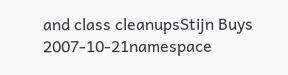and class cleanupsStijn Buys
2007-10-21namespace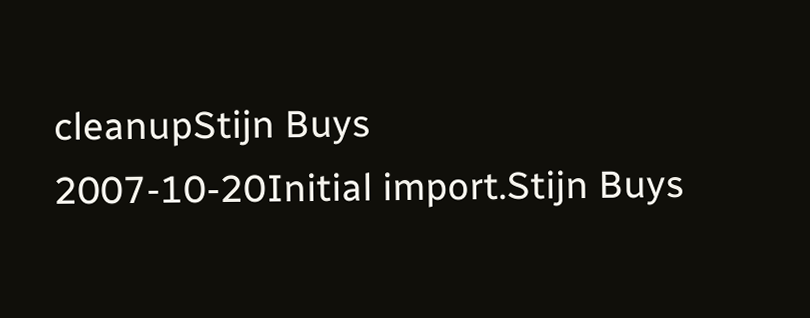cleanupStijn Buys
2007-10-20Initial import.Stijn Buys